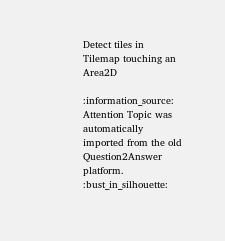Detect tiles in Tilemap touching an Area2D

:information_source: Attention Topic was automatically imported from the old Question2Answer platform.
:bust_in_silhouette: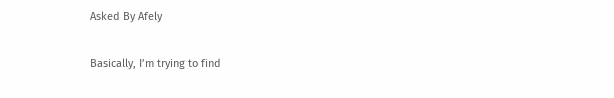Asked By Afely

Basically, I’m trying to find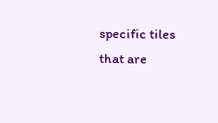specific tiles that are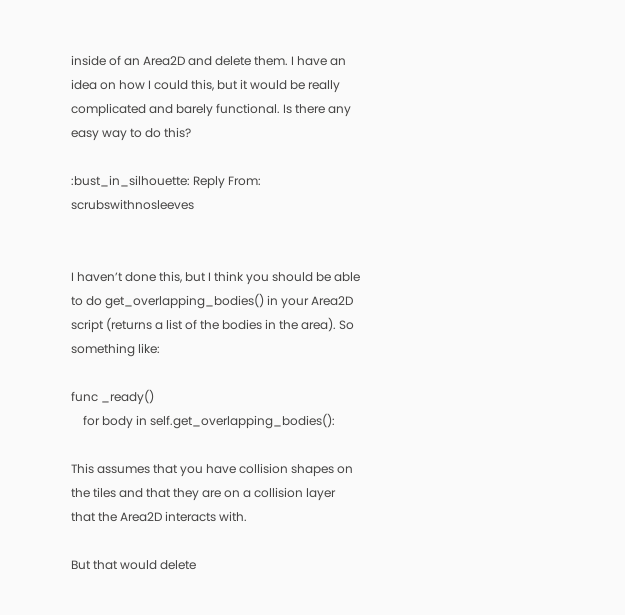inside of an Area2D and delete them. I have an idea on how I could this, but it would be really complicated and barely functional. Is there any easy way to do this?

:bust_in_silhouette: Reply From: scrubswithnosleeves


I haven’t done this, but I think you should be able to do get_overlapping_bodies() in your Area2D script (returns a list of the bodies in the area). So something like:

func _ready()
    for body in self.get_overlapping_bodies():

This assumes that you have collision shapes on the tiles and that they are on a collision layer that the Area2D interacts with.

But that would delete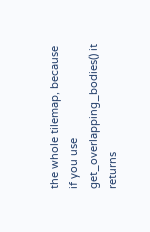the whole tilemap, because if you use get_overlapping_bodies() it returns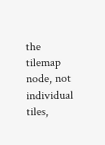the tilemap node, not individual tiles,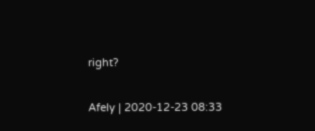right?

Afely | 2020-12-23 08:33